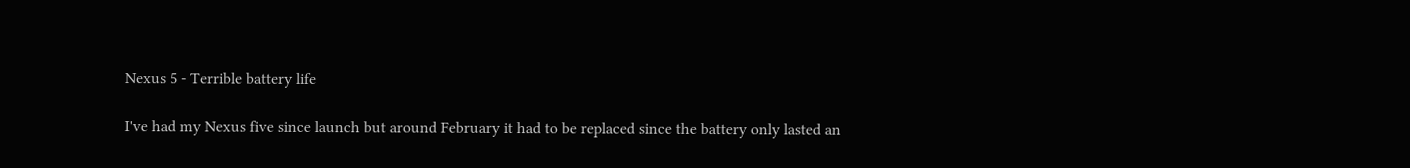Nexus 5 - Terrible battery life

I've had my Nexus five since launch but around February it had to be replaced since the battery only lasted an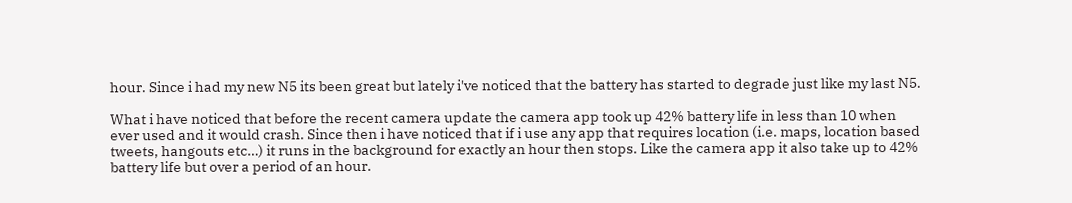hour. Since i had my new N5 its been great but lately i've noticed that the battery has started to degrade just like my last N5.

What i have noticed that before the recent camera update the camera app took up 42% battery life in less than 10 when ever used and it would crash. Since then i have noticed that if i use any app that requires location (i.e. maps, location based tweets, hangouts etc…) it runs in the background for exactly an hour then stops. Like the camera app it also take up to 42% battery life but over a period of an hour.